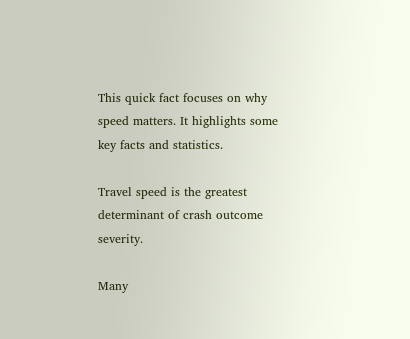This quick fact focuses on why speed matters. It highlights some key facts and statistics.

Travel speed is the greatest determinant of crash outcome severity.

Many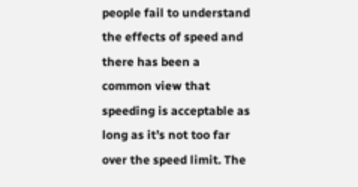people fail to understand the effects of speed and there has been a common view that speeding is acceptable as long as it’s not too far over the speed limit. The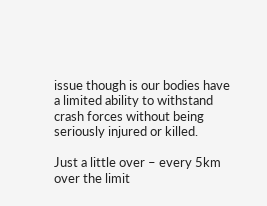issue though is our bodies have a limited ability to withstand crash forces without being seriously injured or killed.

Just a little over – every 5km over the limit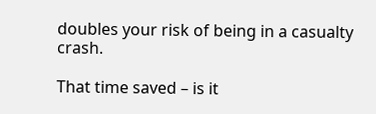doubles your risk of being in a casualty crash.

That time saved – is it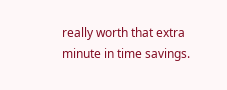really worth that extra minute in time savings.